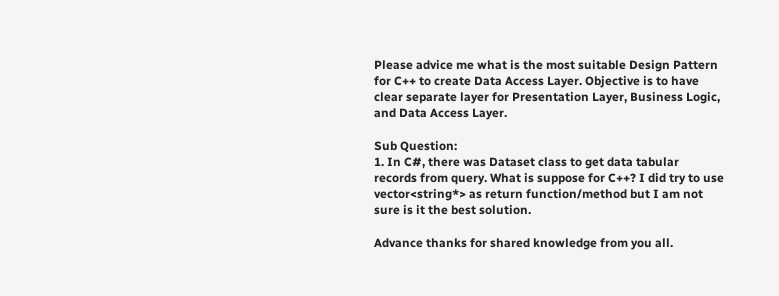Please advice me what is the most suitable Design Pattern for C++ to create Data Access Layer. Objective is to have clear separate layer for Presentation Layer, Business Logic, and Data Access Layer.

Sub Question:
1. In C#, there was Dataset class to get data tabular records from query. What is suppose for C++? I did try to use vector<string*> as return function/method but I am not sure is it the best solution.

Advance thanks for shared knowledge from you all.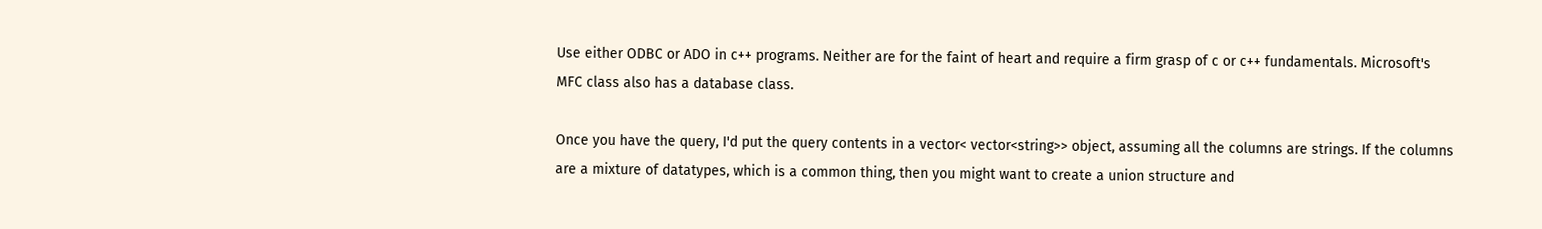Use either ODBC or ADO in c++ programs. Neither are for the faint of heart and require a firm grasp of c or c++ fundamentals. Microsoft's MFC class also has a database class.

Once you have the query, I'd put the query contents in a vector< vector<string>> object, assuming all the columns are strings. If the columns are a mixture of datatypes, which is a common thing, then you might want to create a union structure and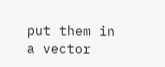put them in a vector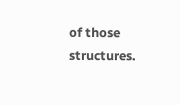of those structures.